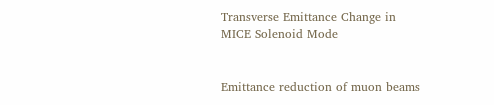Transverse Emittance Change in MICE Solenoid Mode


Emittance reduction of muon beams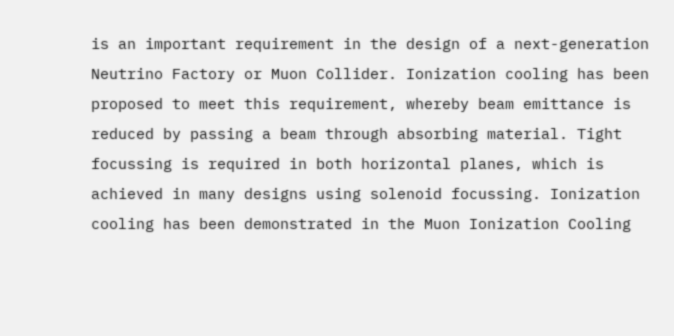is an important requirement in the design of a next-generation Neutrino Factory or Muon Collider. Ionization cooling has been proposed to meet this requirement, whereby beam emittance is reduced by passing a beam through absorbing material. Tight focussing is required in both horizontal planes, which is achieved in many designs using solenoid focussing. Ionization cooling has been demonstrated in the Muon Ionization Cooling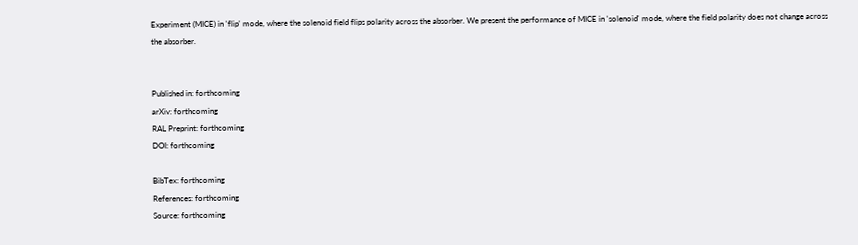Experiment (MICE) in 'flip' mode, where the solenoid field flips polarity across the absorber. We present the performance of MICE in 'solenoid' mode, where the field polarity does not change across the absorber.


Published in: forthcoming
arXiv: forthcoming
RAL Preprint: forthcoming
DOI: forthcoming

BibTex: forthcoming
References: forthcoming
Source: forthcoming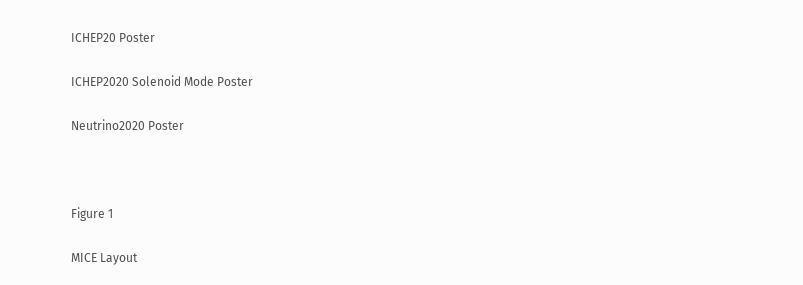ICHEP20 Poster

ICHEP2020 Solenoid Mode Poster

Neutrino2020 Poster



Figure 1

MICE Layout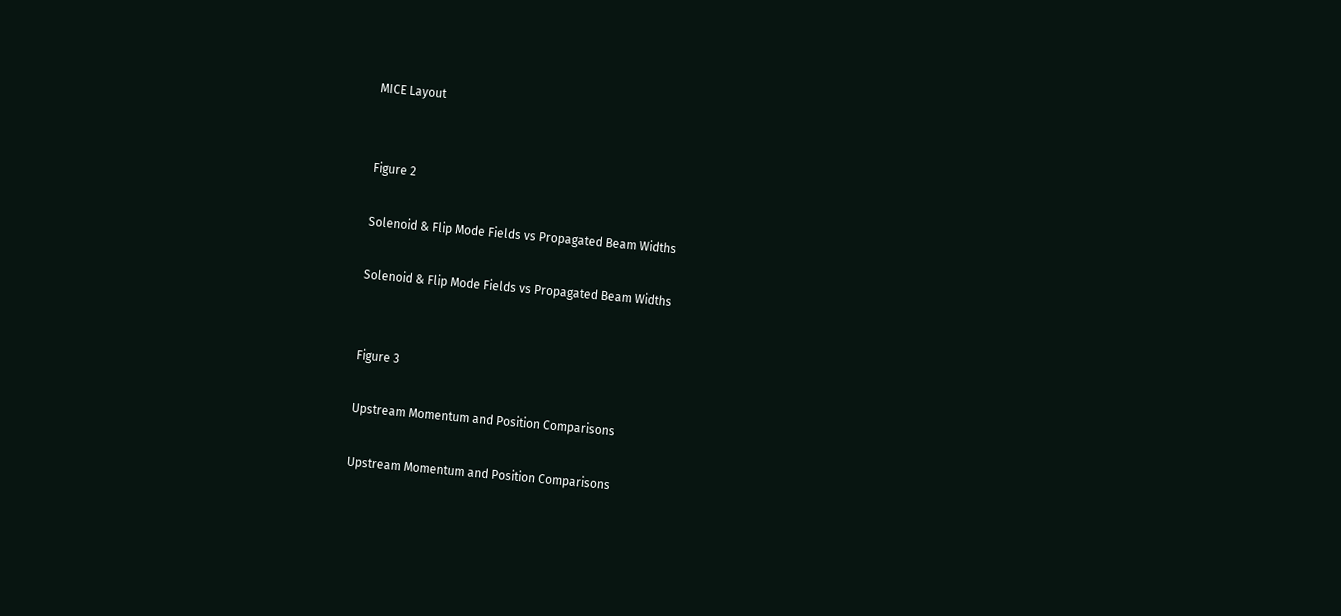MICE Layout


Figure 2

Solenoid & Flip Mode Fields vs Propagated Beam Widths

Solenoid & Flip Mode Fields vs Propagated Beam Widths


Figure 3

Upstream Momentum and Position Comparisons

Upstream Momentum and Position Comparisons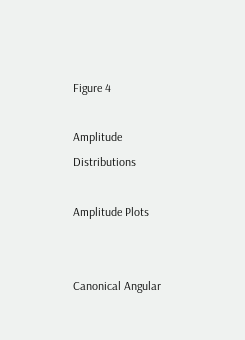Figure 4

Amplitude Distributions

Amplitude Plots


Canonical Angular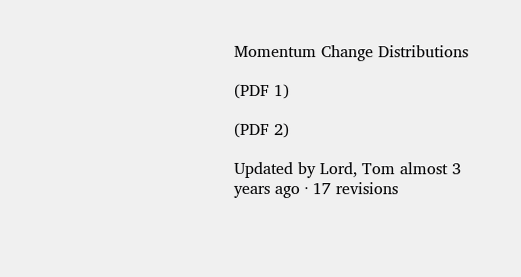Momentum Change Distributions

(PDF 1)

(PDF 2)

Updated by Lord, Tom almost 3 years ago · 17 revisions